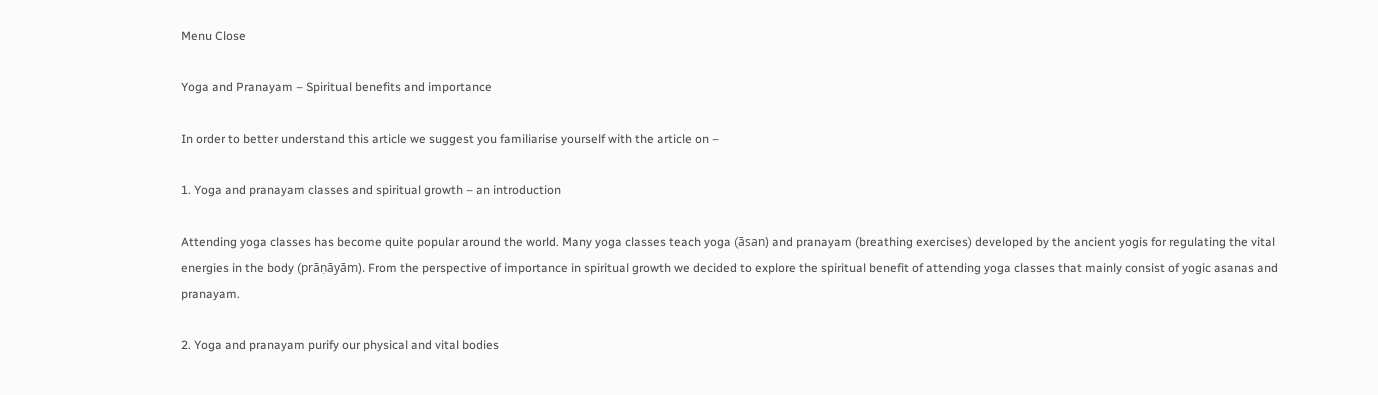Menu Close

Yoga and Pranayam – Spiritual benefits and importance

In order to better understand this article we suggest you familiarise yourself with the article on –

1. Yoga and pranayam classes and spiritual growth – an introduction

Attending yoga classes has become quite popular around the world. Many yoga classes teach yoga (āsan) and pranayam (breathing exercises) developed by the ancient yogis for regulating the vital energies in the body (prāṇāyām). From the perspective of importance in spiritual growth we decided to explore the spiritual benefit of attending yoga classes that mainly consist of yogic asanas and pranayam.

2. Yoga and pranayam purify our physical and vital bodies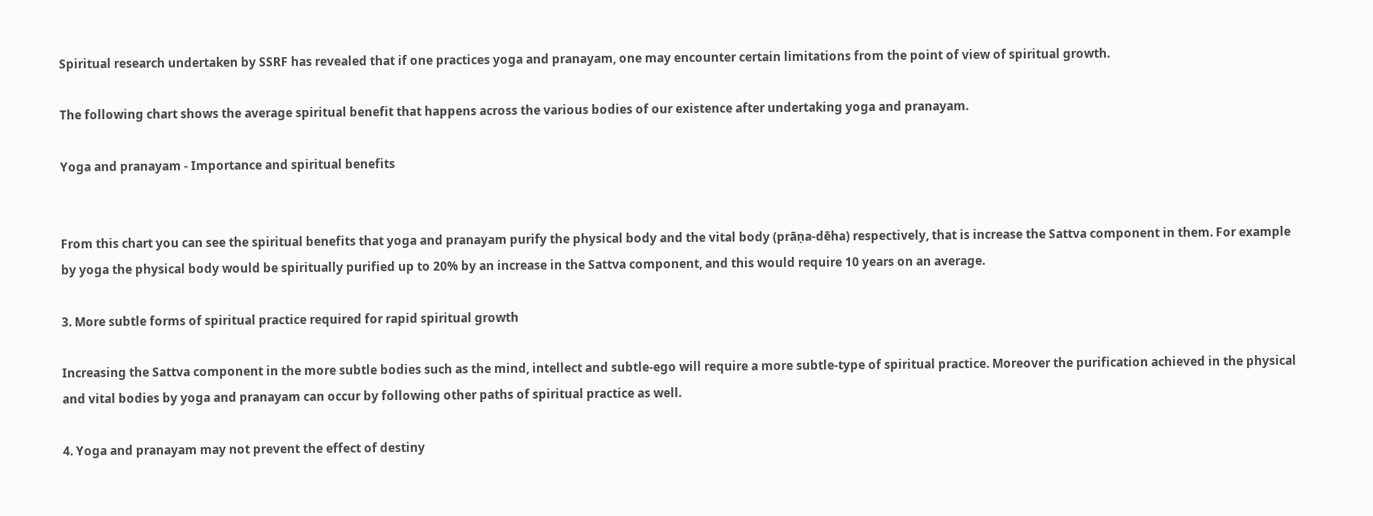Spiritual research undertaken by SSRF has revealed that if one practices yoga and pranayam, one may encounter certain limitations from the point of view of spiritual growth.

The following chart shows the average spiritual benefit that happens across the various bodies of our existence after undertaking yoga and pranayam.

Yoga and pranayam - Importance and spiritual benefits


From this chart you can see the spiritual benefits that yoga and pranayam purify the physical body and the vital body (prāṇa-dēha) respectively, that is increase the Sattva component in them. For example by yoga the physical body would be spiritually purified up to 20% by an increase in the Sattva component, and this would require 10 years on an average.

3. More subtle forms of spiritual practice required for rapid spiritual growth

Increasing the Sattva component in the more subtle bodies such as the mind, intellect and subtle-ego will require a more subtle-type of spiritual practice. Moreover the purification achieved in the physical and vital bodies by yoga and pranayam can occur by following other paths of spiritual practice as well.

4. Yoga and pranayam may not prevent the effect of destiny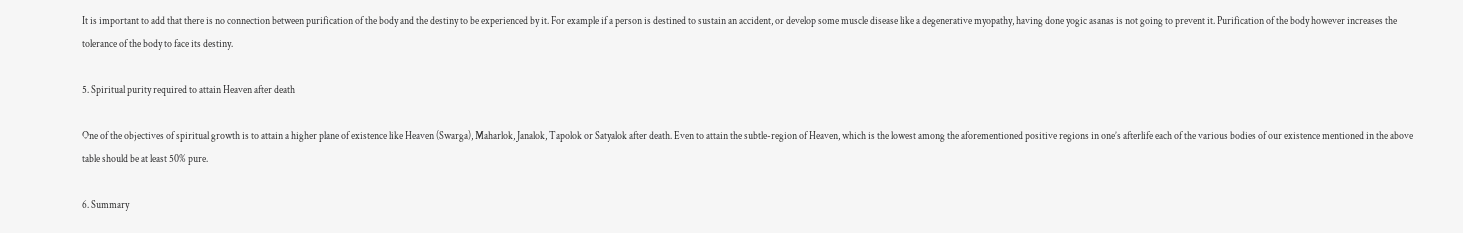It is important to add that there is no connection between purification of the body and the destiny to be experienced by it. For example if a person is destined to sustain an accident, or develop some muscle disease like a degenerative myopathy, having done yogic asanas is not going to prevent it. Purification of the body however increases the tolerance of the body to face its destiny.

5. Spiritual purity required to attain Heaven after death

One of the objectives of spiritual growth is to attain a higher plane of existence like Heaven (Swarga), Maharlok, Janalok, Tapolok or Satyalok after death. Even to attain the subtle-region of Heaven, which is the lowest among the aforementioned positive regions in one’s afterlife each of the various bodies of our existence mentioned in the above table should be at least 50% pure.

6. Summary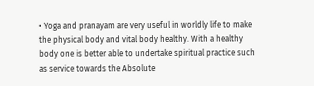• Yoga and pranayam are very useful in worldly life to make the physical body and vital body healthy. With a healthy body one is better able to undertake spiritual practice such as service towards the Absolute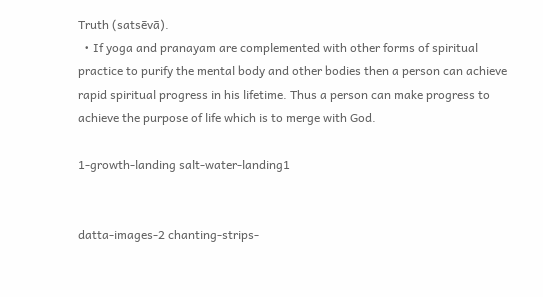Truth (satsēvā).
  • If yoga and pranayam are complemented with other forms of spiritual practice to purify the mental body and other bodies then a person can achieve rapid spiritual progress in his lifetime. Thus a person can make progress to achieve the purpose of life which is to merge with God.

1-growth-landing salt-water-landing1


datta-images-2 chanting-strips-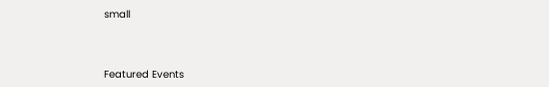small



Featured Events